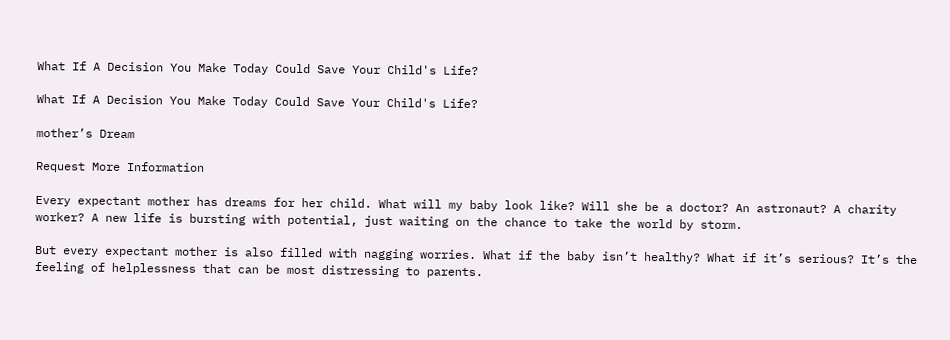What If A Decision You Make Today Could Save Your Child's Life?

What If A Decision You Make Today Could Save Your Child's Life?

mother’s Dream

Request More Information

Every expectant mother has dreams for her child. What will my baby look like? Will she be a doctor? An astronaut? A charity worker? A new life is bursting with potential, just waiting on the chance to take the world by storm.

But every expectant mother is also filled with nagging worries. What if the baby isn’t healthy? What if it’s serious? It’s the feeling of helplessness that can be most distressing to parents.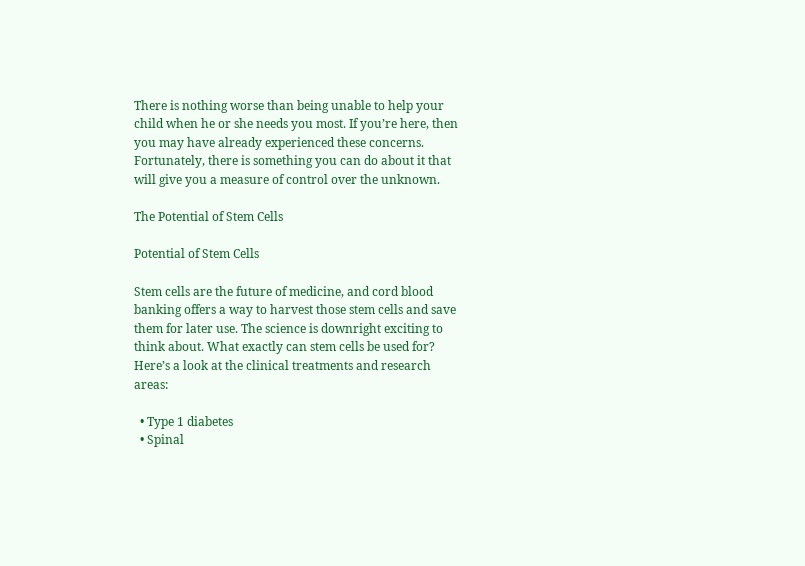There is nothing worse than being unable to help your child when he or she needs you most. If you’re here, then you may have already experienced these concerns. Fortunately, there is something you can do about it that will give you a measure of control over the unknown.

The Potential of Stem Cells

Potential of Stem Cells

Stem cells are the future of medicine, and cord blood banking offers a way to harvest those stem cells and save them for later use. The science is downright exciting to think about. What exactly can stem cells be used for? Here’s a look at the clinical treatments and research areas:

  • Type 1 diabetes
  • Spinal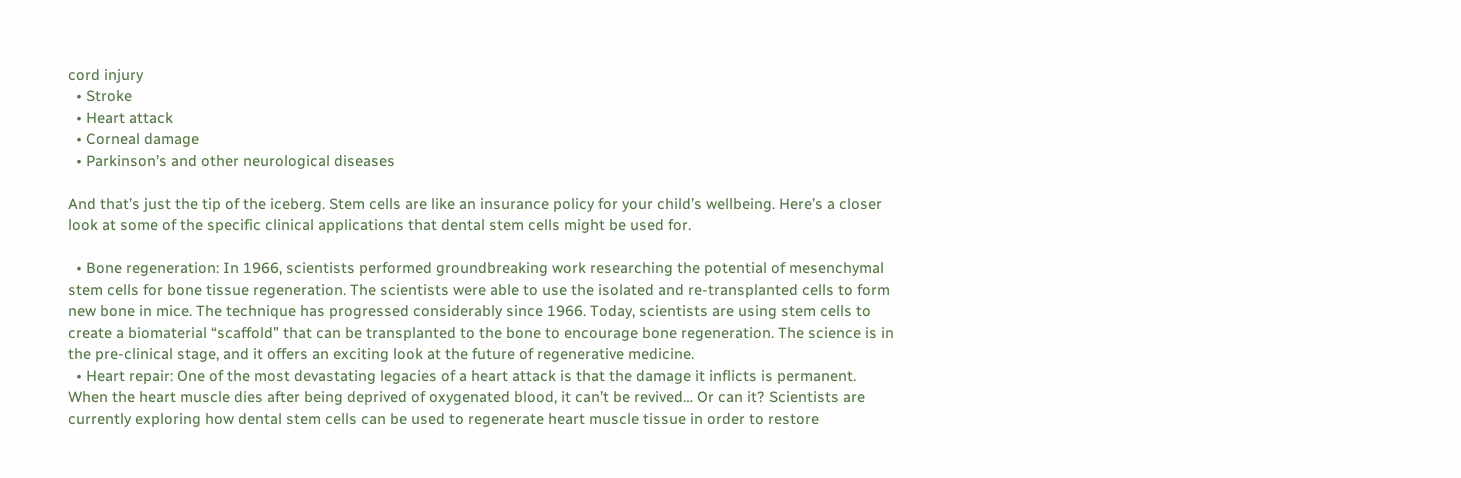cord injury
  • Stroke
  • Heart attack
  • Corneal damage
  • Parkinson’s and other neurological diseases

And that’s just the tip of the iceberg. Stem cells are like an insurance policy for your child’s wellbeing. Here’s a closer look at some of the specific clinical applications that dental stem cells might be used for.

  • Bone regeneration: In 1966, scientists performed groundbreaking work researching the potential of mesenchymal stem cells for bone tissue regeneration. The scientists were able to use the isolated and re-transplanted cells to form new bone in mice. The technique has progressed considerably since 1966. Today, scientists are using stem cells to create a biomaterial “scaffold” that can be transplanted to the bone to encourage bone regeneration. The science is in the pre-clinical stage, and it offers an exciting look at the future of regenerative medicine.
  • Heart repair: One of the most devastating legacies of a heart attack is that the damage it inflicts is permanent. When the heart muscle dies after being deprived of oxygenated blood, it can’t be revived… Or can it? Scientists are currently exploring how dental stem cells can be used to regenerate heart muscle tissue in order to restore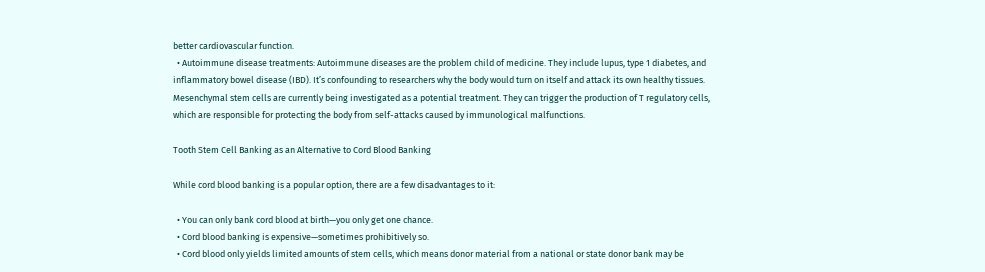better cardiovascular function.
  • Autoimmune disease treatments: Autoimmune diseases are the problem child of medicine. They include lupus, type 1 diabetes, and inflammatory bowel disease (IBD). It’s confounding to researchers why the body would turn on itself and attack its own healthy tissues. Mesenchymal stem cells are currently being investigated as a potential treatment. They can trigger the production of T regulatory cells, which are responsible for protecting the body from self-attacks caused by immunological malfunctions.

Tooth Stem Cell Banking as an Alternative to Cord Blood Banking

While cord blood banking is a popular option, there are a few disadvantages to it:

  • You can only bank cord blood at birth—you only get one chance.
  • Cord blood banking is expensive—sometimes prohibitively so.
  • Cord blood only yields limited amounts of stem cells, which means donor material from a national or state donor bank may be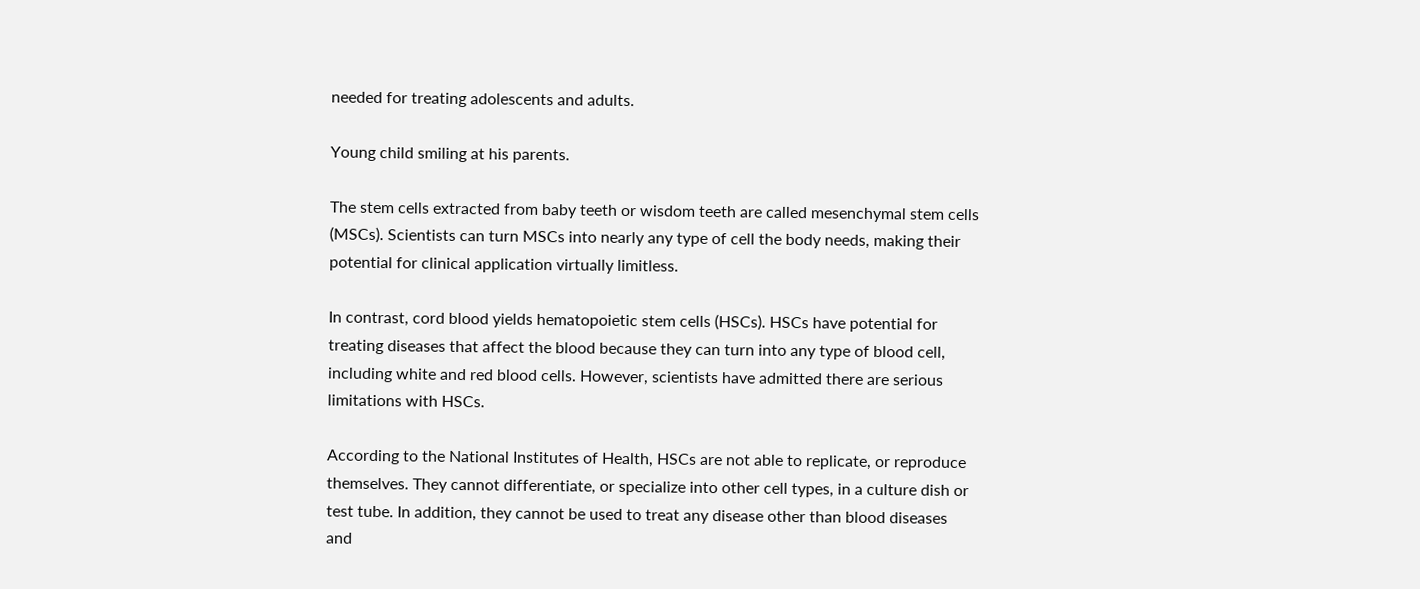needed for treating adolescents and adults.

Young child smiling at his parents.

The stem cells extracted from baby teeth or wisdom teeth are called mesenchymal stem cells (MSCs). Scientists can turn MSCs into nearly any type of cell the body needs, making their potential for clinical application virtually limitless.

In contrast, cord blood yields hematopoietic stem cells (HSCs). HSCs have potential for treating diseases that affect the blood because they can turn into any type of blood cell, including white and red blood cells. However, scientists have admitted there are serious limitations with HSCs.

According to the National Institutes of Health, HSCs are not able to replicate, or reproduce themselves. They cannot differentiate, or specialize into other cell types, in a culture dish or test tube. In addition, they cannot be used to treat any disease other than blood diseases and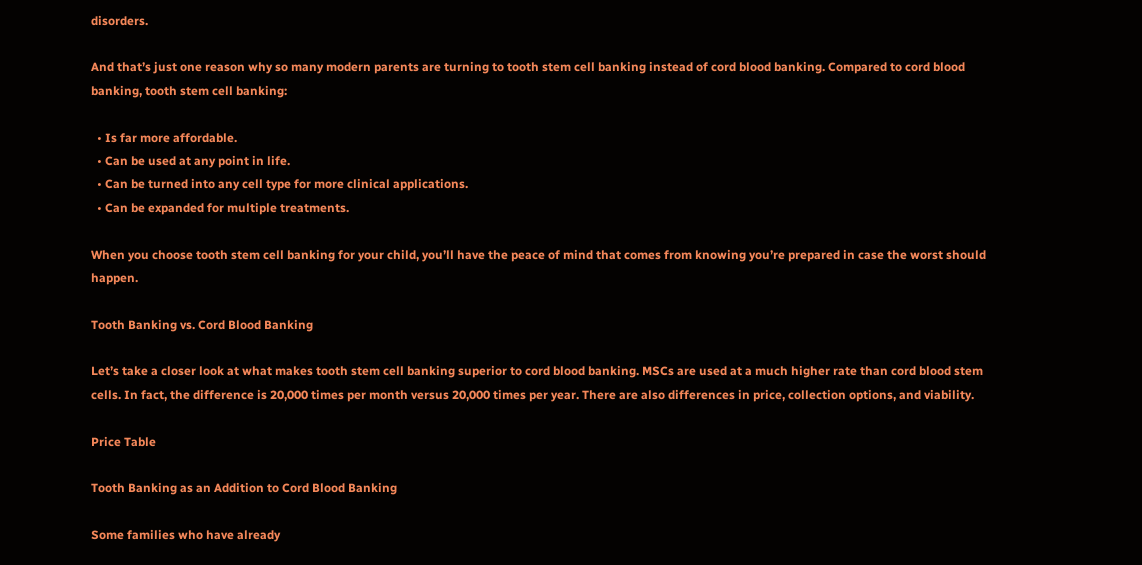disorders.

And that’s just one reason why so many modern parents are turning to tooth stem cell banking instead of cord blood banking. Compared to cord blood banking, tooth stem cell banking:

  • Is far more affordable.
  • Can be used at any point in life.
  • Can be turned into any cell type for more clinical applications.
  • Can be expanded for multiple treatments.

When you choose tooth stem cell banking for your child, you’ll have the peace of mind that comes from knowing you’re prepared in case the worst should happen.

Tooth Banking vs. Cord Blood Banking

Let’s take a closer look at what makes tooth stem cell banking superior to cord blood banking. MSCs are used at a much higher rate than cord blood stem cells. In fact, the difference is 20,000 times per month versus 20,000 times per year. There are also differences in price, collection options, and viability.

Price Table

Tooth Banking as an Addition to Cord Blood Banking

Some families who have already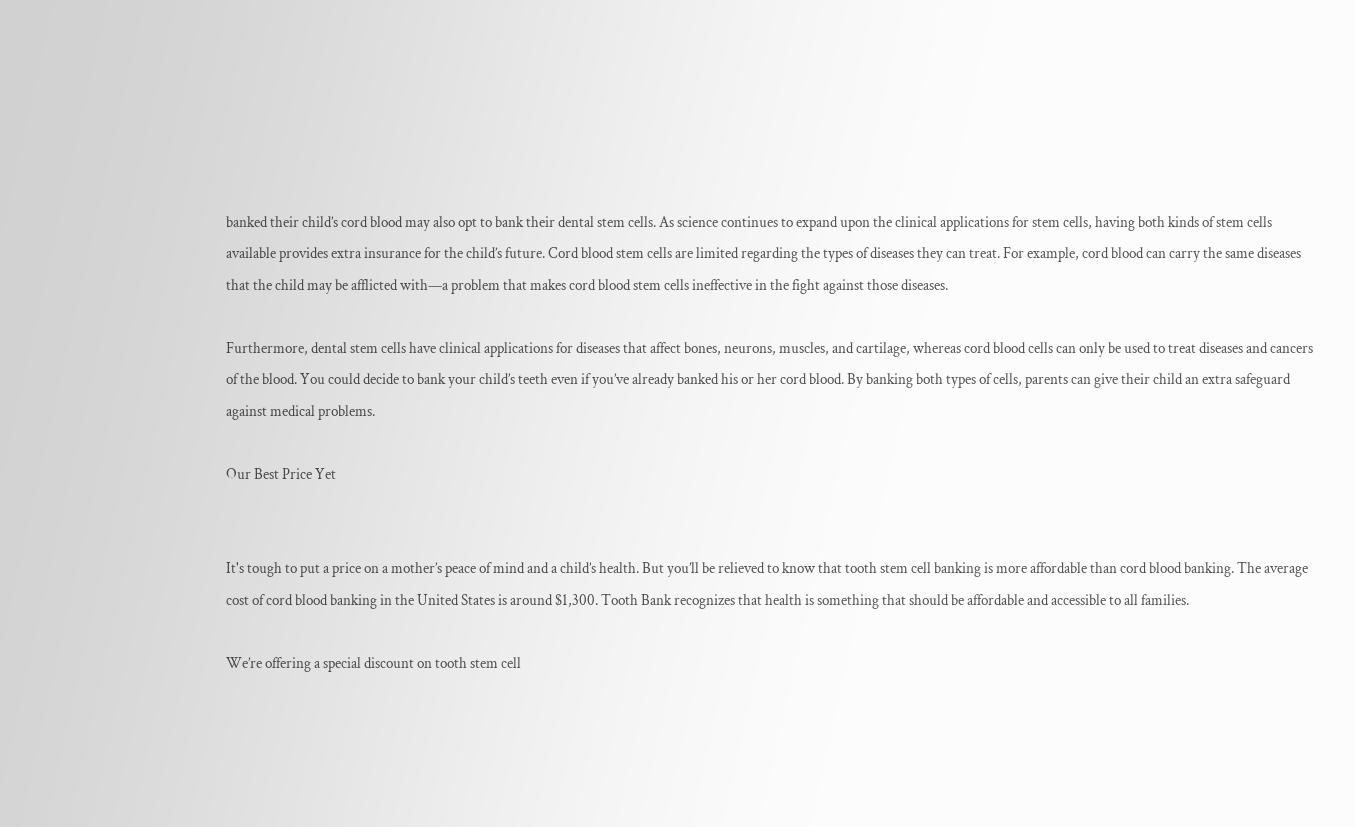banked their child’s cord blood may also opt to bank their dental stem cells. As science continues to expand upon the clinical applications for stem cells, having both kinds of stem cells available provides extra insurance for the child’s future. Cord blood stem cells are limited regarding the types of diseases they can treat. For example, cord blood can carry the same diseases that the child may be afflicted with—a problem that makes cord blood stem cells ineffective in the fight against those diseases.

Furthermore, dental stem cells have clinical applications for diseases that affect bones, neurons, muscles, and cartilage, whereas cord blood cells can only be used to treat diseases and cancers of the blood. You could decide to bank your child’s teeth even if you’ve already banked his or her cord blood. By banking both types of cells, parents can give their child an extra safeguard against medical problems.

Our Best Price Yet


It's tough to put a price on a mother’s peace of mind and a child’s health. But you’ll be relieved to know that tooth stem cell banking is more affordable than cord blood banking. The average cost of cord blood banking in the United States is around $1,300. Tooth Bank recognizes that health is something that should be affordable and accessible to all families.

We’re offering a special discount on tooth stem cell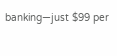banking—just $99 per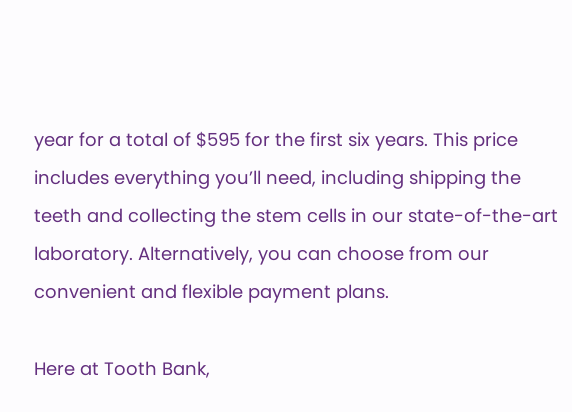year for a total of $595 for the first six years. This price includes everything you’ll need, including shipping the teeth and collecting the stem cells in our state-of-the-art laboratory. Alternatively, you can choose from our convenient and flexible payment plans.

Here at Tooth Bank,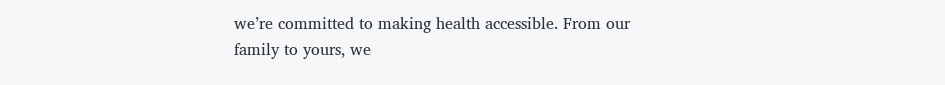we’re committed to making health accessible. From our family to yours, we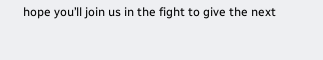hope you’ll join us in the fight to give the next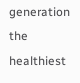generation the healthiest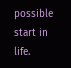possible start in life.